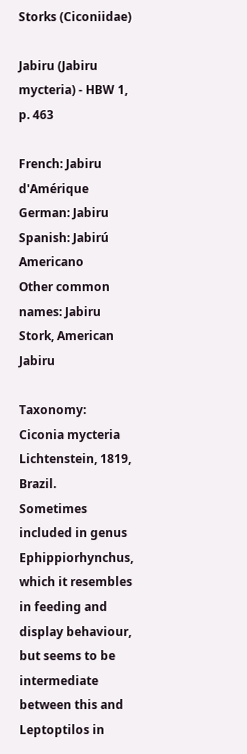Storks (Ciconiidae)

Jabiru (Jabiru mycteria) - HBW 1, p. 463

French: Jabiru d'Amérique German: Jabiru Spanish: Jabirú Americano
Other common names: Jabiru Stork, American Jabiru

Taxonomy: Ciconia mycteria Lichtenstein, 1819, Brazil.
Sometimes included in genus Ephippiorhynchus, which it resembles in feeding and display behaviour, but seems to be intermediate between this and Leptoptilos in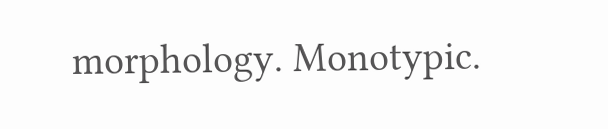morphology. Monotypic.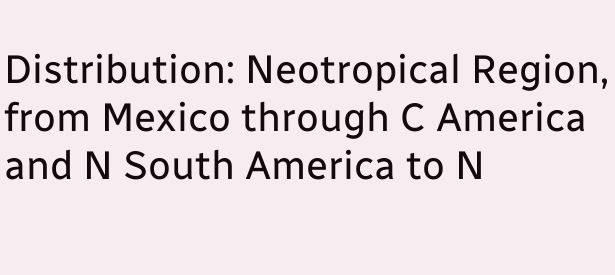Distribution: Neotropical Region, from Mexico through C America and N South America to N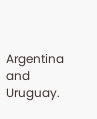Argentina and Uruguay.